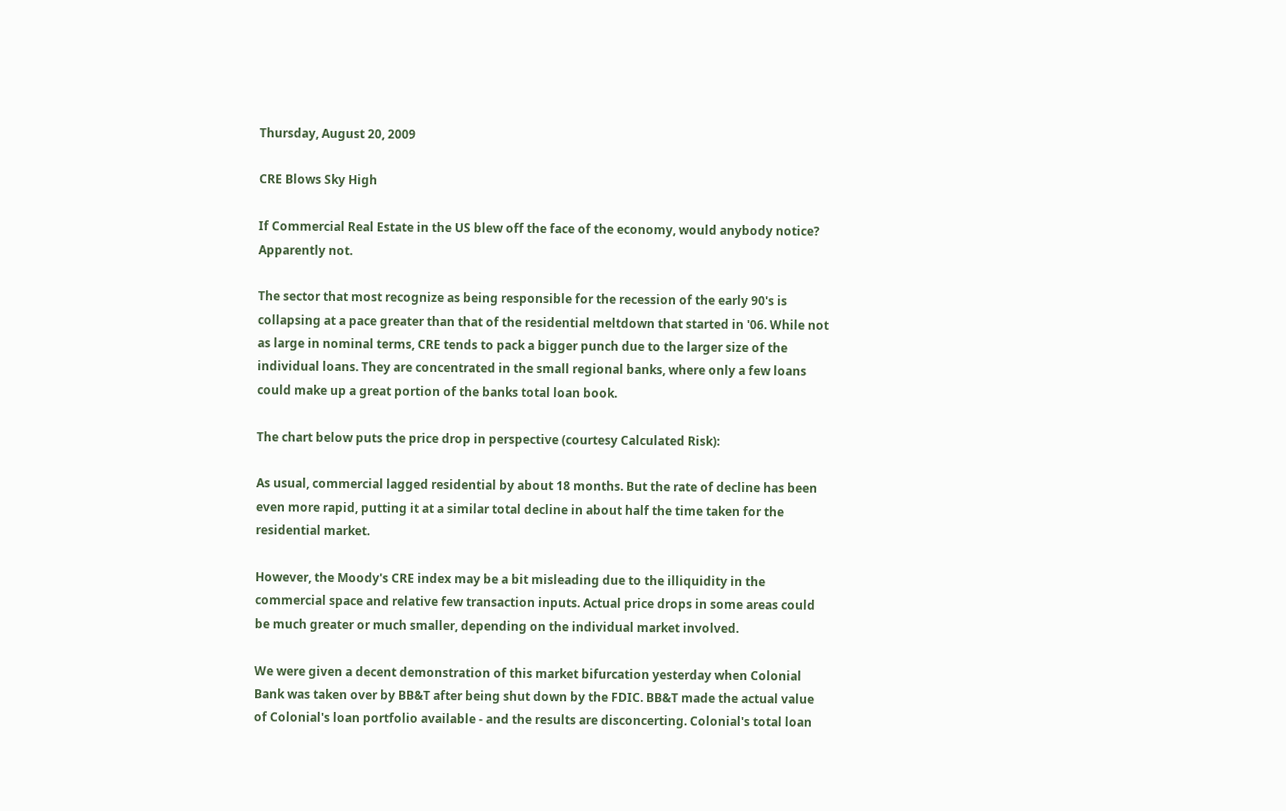Thursday, August 20, 2009

CRE Blows Sky High

If Commercial Real Estate in the US blew off the face of the economy, would anybody notice? Apparently not.

The sector that most recognize as being responsible for the recession of the early 90's is collapsing at a pace greater than that of the residential meltdown that started in '06. While not as large in nominal terms, CRE tends to pack a bigger punch due to the larger size of the individual loans. They are concentrated in the small regional banks, where only a few loans could make up a great portion of the banks total loan book.

The chart below puts the price drop in perspective (courtesy Calculated Risk):

As usual, commercial lagged residential by about 18 months. But the rate of decline has been even more rapid, putting it at a similar total decline in about half the time taken for the residential market.

However, the Moody's CRE index may be a bit misleading due to the illiquidity in the commercial space and relative few transaction inputs. Actual price drops in some areas could be much greater or much smaller, depending on the individual market involved.

We were given a decent demonstration of this market bifurcation yesterday when Colonial Bank was taken over by BB&T after being shut down by the FDIC. BB&T made the actual value of Colonial's loan portfolio available - and the results are disconcerting. Colonial's total loan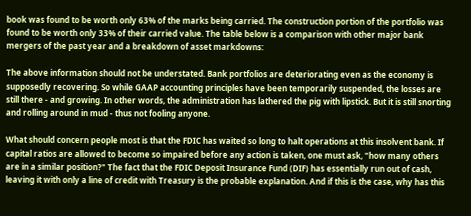book was found to be worth only 63% of the marks being carried. The construction portion of the portfolio was found to be worth only 33% of their carried value. The table below is a comparison with other major bank mergers of the past year and a breakdown of asset markdowns:

The above information should not be understated. Bank portfolios are deteriorating even as the economy is supposedly recovering. So while GAAP accounting principles have been temporarily suspended, the losses are still there - and growing. In other words, the administration has lathered the pig with lipstick. But it is still snorting and rolling around in mud - thus not fooling anyone.

What should concern people most is that the FDIC has waited so long to halt operations at this insolvent bank. If capital ratios are allowed to become so impaired before any action is taken, one must ask, "how many others are in a similar position?" The fact that the FDIC Deposit Insurance Fund (DIF) has essentially run out of cash, leaving it with only a line of credit with Treasury is the probable explanation. And if this is the case, why has this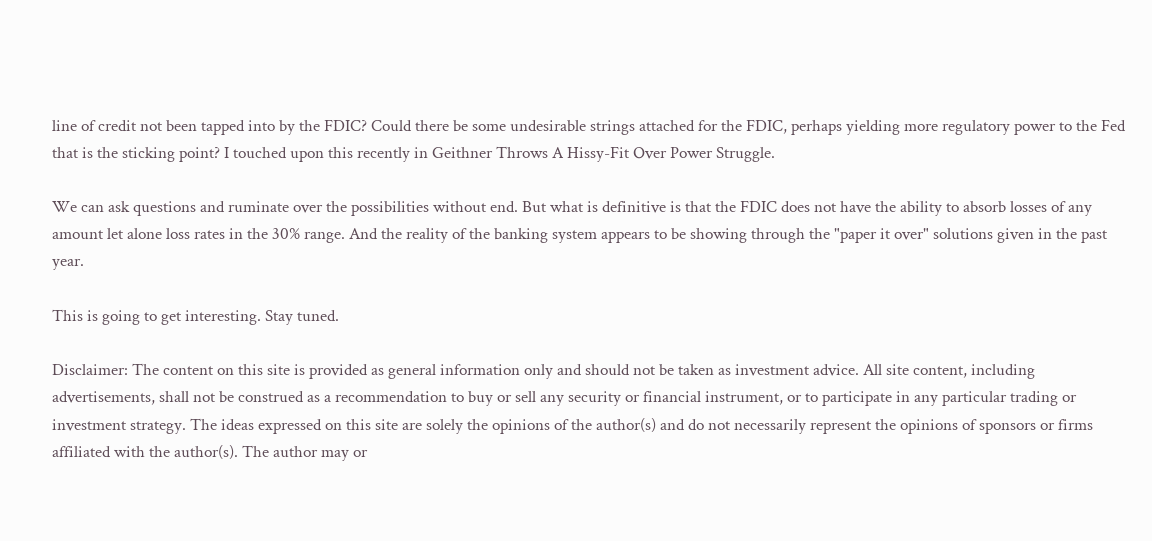line of credit not been tapped into by the FDIC? Could there be some undesirable strings attached for the FDIC, perhaps yielding more regulatory power to the Fed that is the sticking point? I touched upon this recently in Geithner Throws A Hissy-Fit Over Power Struggle.

We can ask questions and ruminate over the possibilities without end. But what is definitive is that the FDIC does not have the ability to absorb losses of any amount let alone loss rates in the 30% range. And the reality of the banking system appears to be showing through the "paper it over" solutions given in the past year.

This is going to get interesting. Stay tuned.

Disclaimer: The content on this site is provided as general information only and should not be taken as investment advice. All site content, including advertisements, shall not be construed as a recommendation to buy or sell any security or financial instrument, or to participate in any particular trading or investment strategy. The ideas expressed on this site are solely the opinions of the author(s) and do not necessarily represent the opinions of sponsors or firms affiliated with the author(s). The author may or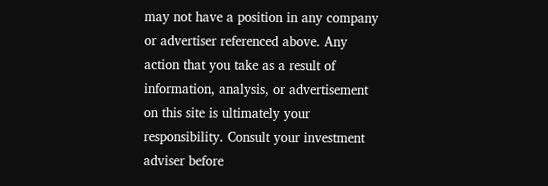may not have a position in any company or advertiser referenced above. Any action that you take as a result of information, analysis, or advertisement on this site is ultimately your responsibility. Consult your investment adviser before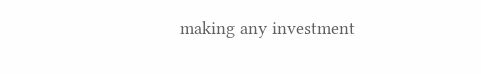making any investment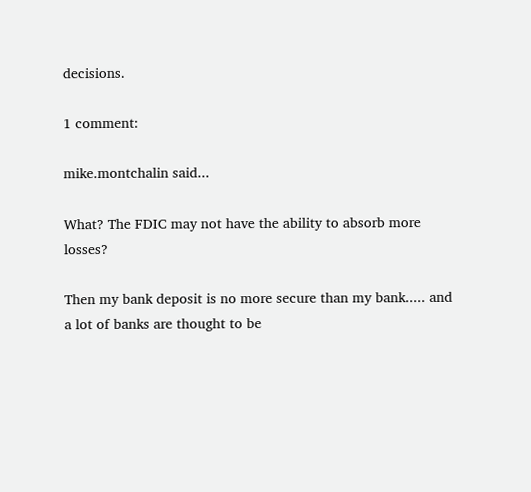decisions.

1 comment:

mike.montchalin said...

What? The FDIC may not have the ability to absorb more losses?

Then my bank deposit is no more secure than my bank..... and a lot of banks are thought to be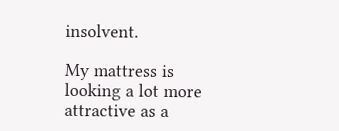insolvent.

My mattress is looking a lot more attractive as a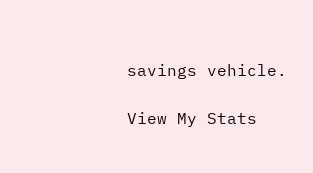savings vehicle.

View My Stats